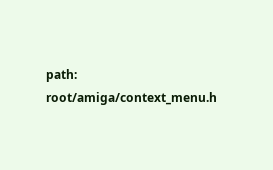path: root/amiga/context_menu.h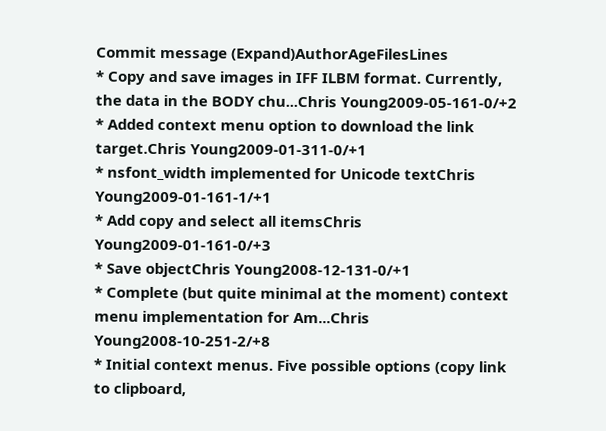Commit message (Expand)AuthorAgeFilesLines
* Copy and save images in IFF ILBM format. Currently, the data in the BODY chu...Chris Young2009-05-161-0/+2
* Added context menu option to download the link target.Chris Young2009-01-311-0/+1
* nsfont_width implemented for Unicode textChris Young2009-01-161-1/+1
* Add copy and select all itemsChris Young2009-01-161-0/+3
* Save objectChris Young2008-12-131-0/+1
* Complete (but quite minimal at the moment) context menu implementation for Am...Chris Young2008-10-251-2/+8
* Initial context menus. Five possible options (copy link to clipboard,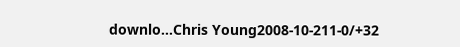downlo...Chris Young2008-10-211-0/+32